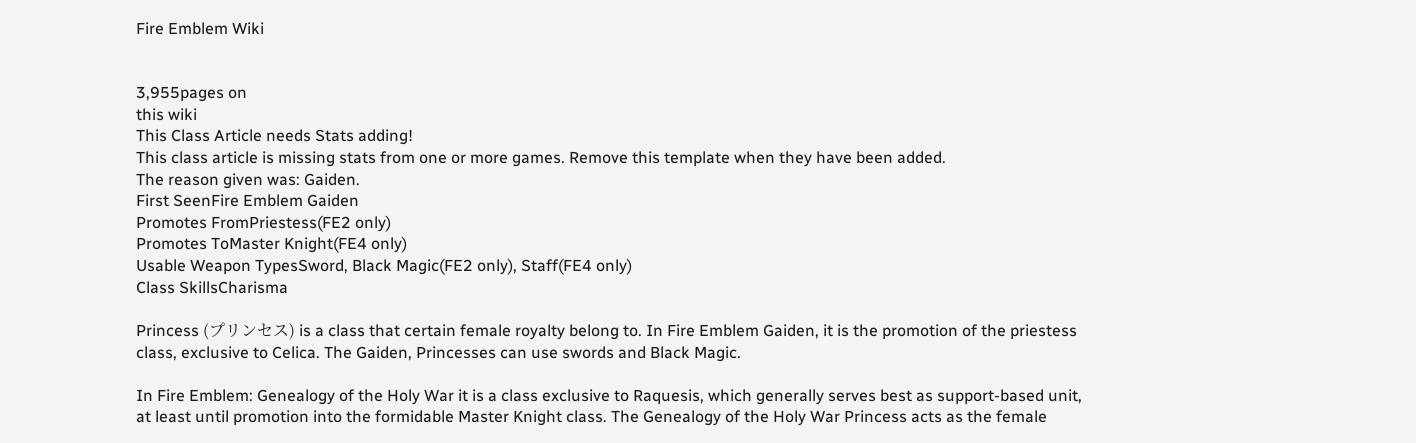Fire Emblem Wiki


3,955pages on
this wiki
This Class Article needs Stats adding!
This class article is missing stats from one or more games. Remove this template when they have been added.
The reason given was: Gaiden.
First SeenFire Emblem Gaiden
Promotes FromPriestess(FE2 only)
Promotes ToMaster Knight(FE4 only)
Usable Weapon TypesSword, Black Magic(FE2 only), Staff(FE4 only)
Class SkillsCharisma

Princess (プリンセス) is a class that certain female royalty belong to. In Fire Emblem Gaiden, it is the promotion of the priestess class, exclusive to Celica. The Gaiden, Princesses can use swords and Black Magic.

In Fire Emblem: Genealogy of the Holy War it is a class exclusive to Raquesis, which generally serves best as support-based unit, at least until promotion into the formidable Master Knight class. The Genealogy of the Holy War Princess acts as the female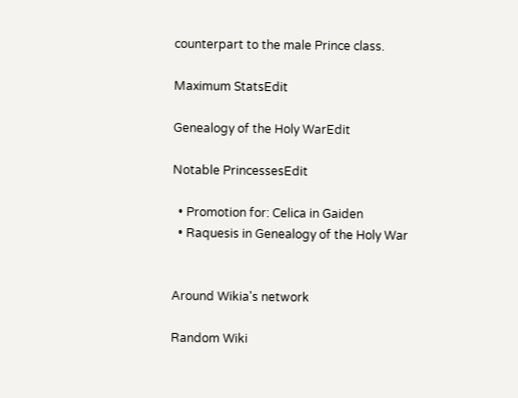counterpart to the male Prince class.

Maximum StatsEdit

Genealogy of the Holy WarEdit

Notable PrincessesEdit

  • Promotion for: Celica in Gaiden
  • Raquesis in Genealogy of the Holy War


Around Wikia's network

Random Wiki